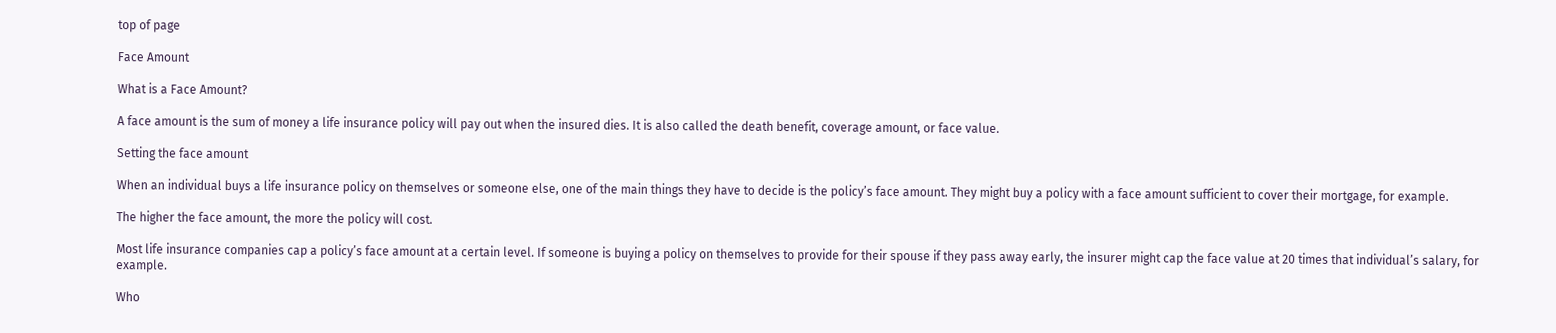top of page

Face Amount

What is a Face Amount?

A face amount is the sum of money a life insurance policy will pay out when the insured dies. It is also called the death benefit, coverage amount, or face value.

Setting the face amount

When an individual buys a life insurance policy on themselves or someone else, one of the main things they have to decide is the policy’s face amount. They might buy a policy with a face amount sufficient to cover their mortgage, for example.

The higher the face amount, the more the policy will cost.

Most life insurance companies cap a policy’s face amount at a certain level. If someone is buying a policy on themselves to provide for their spouse if they pass away early, the insurer might cap the face value at 20 times that individual’s salary, for example.

Who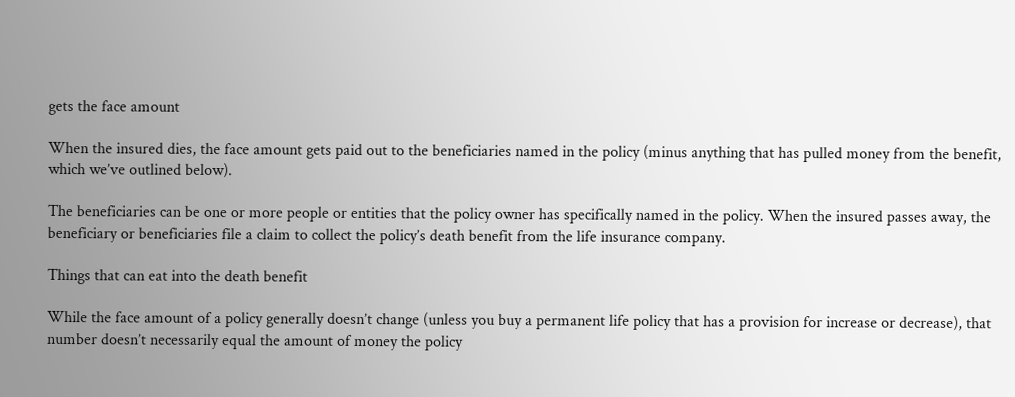gets the face amount

When the insured dies, the face amount gets paid out to the beneficiaries named in the policy (minus anything that has pulled money from the benefit, which we’ve outlined below).

The beneficiaries can be one or more people or entities that the policy owner has specifically named in the policy. When the insured passes away, the beneficiary or beneficiaries file a claim to collect the policy’s death benefit from the life insurance company.

Things that can eat into the death benefit

While the face amount of a policy generally doesn’t change (unless you buy a permanent life policy that has a provision for increase or decrease), that number doesn’t necessarily equal the amount of money the policy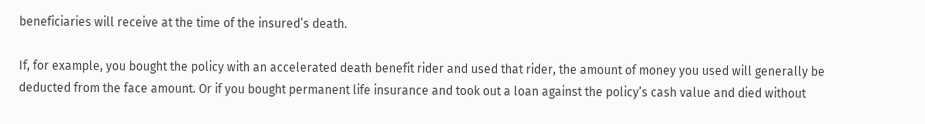beneficiaries will receive at the time of the insured’s death.

If, for example, you bought the policy with an accelerated death benefit rider and used that rider, the amount of money you used will generally be deducted from the face amount. Or if you bought permanent life insurance and took out a loan against the policy’s cash value and died without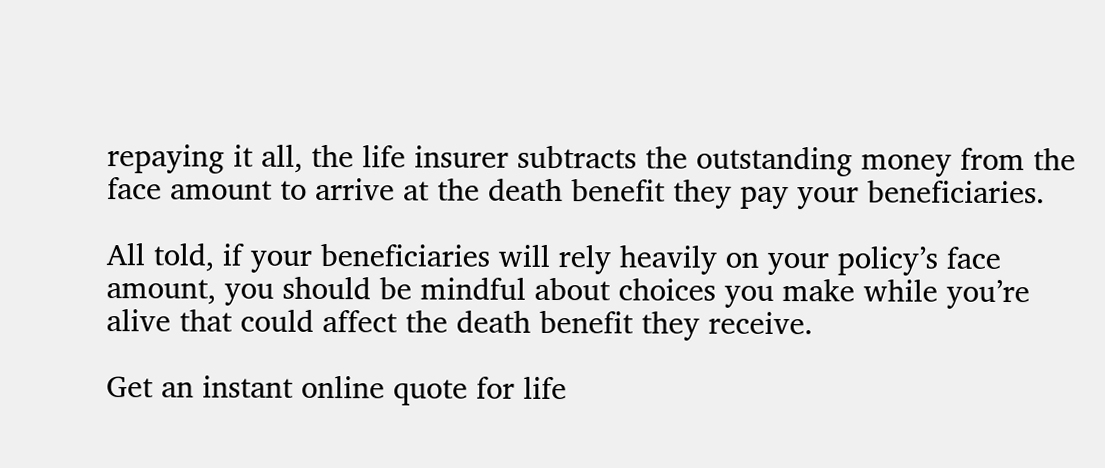repaying it all, the life insurer subtracts the outstanding money from the face amount to arrive at the death benefit they pay your beneficiaries.

All told, if your beneficiaries will rely heavily on your policy’s face amount, you should be mindful about choices you make while you’re alive that could affect the death benefit they receive.

Get an instant online quote for life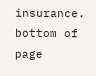insurance.
bottom of page